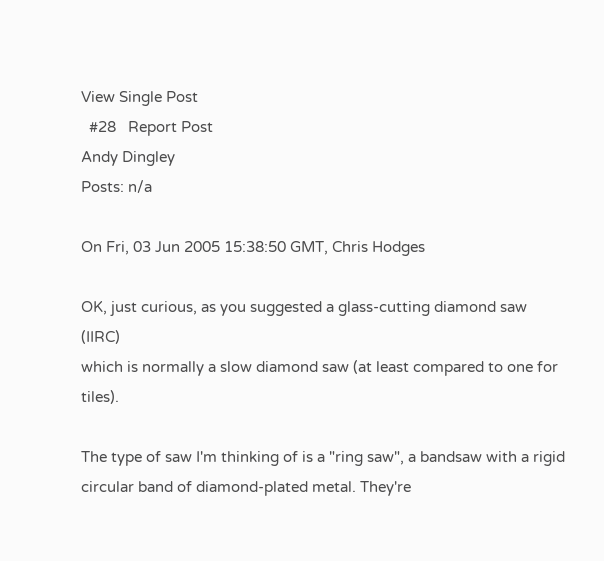View Single Post
  #28   Report Post
Andy Dingley
Posts: n/a

On Fri, 03 Jun 2005 15:38:50 GMT, Chris Hodges

OK, just curious, as you suggested a glass-cutting diamond saw (IIRC)
which is normally a slow diamond saw (at least compared to one for tiles).

The type of saw I'm thinking of is a "ring saw", a bandsaw with a rigid
circular band of diamond-plated metal. They're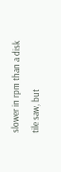slower in rpm than a disk
tile saw, but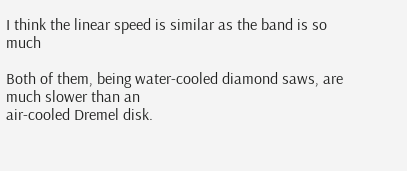I think the linear speed is similar as the band is so much

Both of them, being water-cooled diamond saws, are much slower than an
air-cooled Dremel disk.